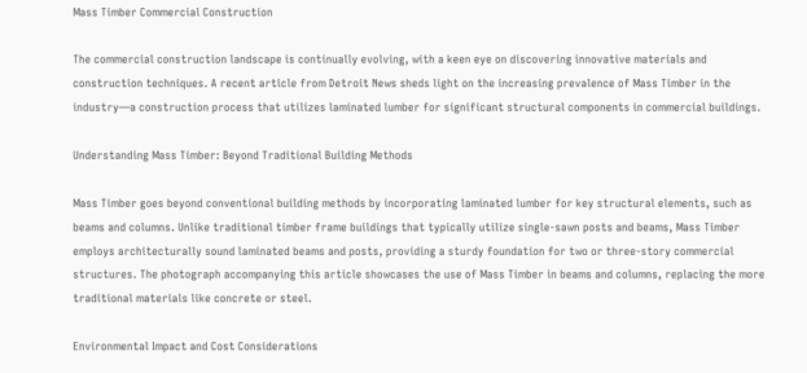Mass Timber Commercial Construction

The commercial construction landscape is continually evolving, with a keen eye on discovering innovative materials and construction techniques. A recent article from Detroit News sheds light on the increasing prevalence of Mass Timber in the industry—a construction process that utilizes laminated lumber for significant structural components in commercial buildings.

Understanding Mass Timber: Beyond Traditional Building Methods

Mass Timber goes beyond conventional building methods by incorporating laminated lumber for key structural elements, such as beams and columns. Unlike traditional timber frame buildings that typically utilize single-sawn posts and beams, Mass Timber employs architecturally sound laminated beams and posts, providing a sturdy foundation for two or three-story commercial structures. The photograph accompanying this article showcases the use of Mass Timber in beams and columns, replacing the more traditional materials like concrete or steel.

Environmental Impact and Cost Considerations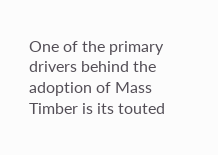One of the primary drivers behind the adoption of Mass Timber is its touted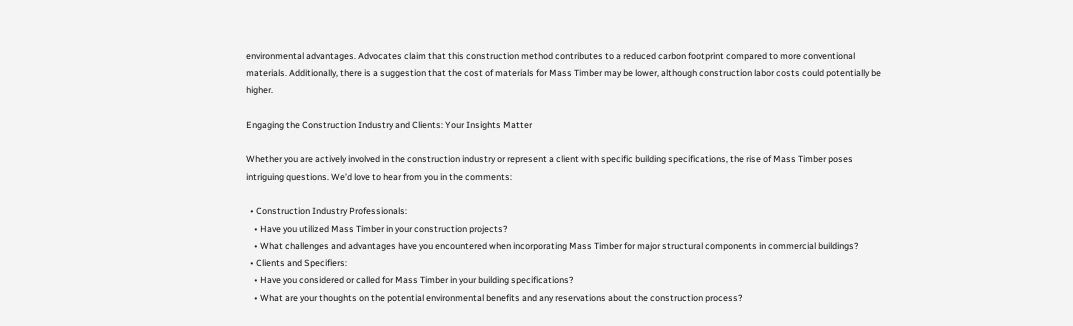environmental advantages. Advocates claim that this construction method contributes to a reduced carbon footprint compared to more conventional materials. Additionally, there is a suggestion that the cost of materials for Mass Timber may be lower, although construction labor costs could potentially be higher.

Engaging the Construction Industry and Clients: Your Insights Matter

Whether you are actively involved in the construction industry or represent a client with specific building specifications, the rise of Mass Timber poses intriguing questions. We’d love to hear from you in the comments:

  • Construction Industry Professionals:
    • Have you utilized Mass Timber in your construction projects?
    • What challenges and advantages have you encountered when incorporating Mass Timber for major structural components in commercial buildings?
  • Clients and Specifiers:
    • Have you considered or called for Mass Timber in your building specifications?
    • What are your thoughts on the potential environmental benefits and any reservations about the construction process?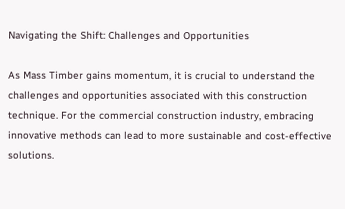Navigating the Shift: Challenges and Opportunities

As Mass Timber gains momentum, it is crucial to understand the challenges and opportunities associated with this construction technique. For the commercial construction industry, embracing innovative methods can lead to more sustainable and cost-effective solutions.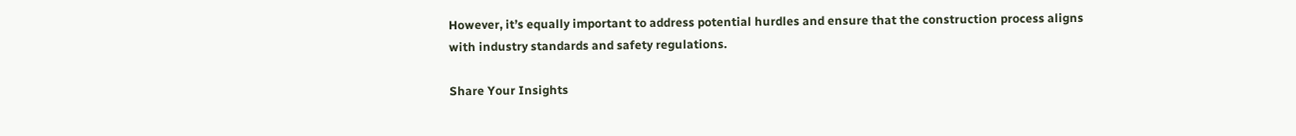However, it’s equally important to address potential hurdles and ensure that the construction process aligns with industry standards and safety regulations.

Share Your Insights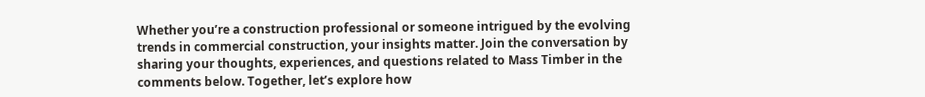Whether you’re a construction professional or someone intrigued by the evolving trends in commercial construction, your insights matter. Join the conversation by sharing your thoughts, experiences, and questions related to Mass Timber in the comments below. Together, let’s explore how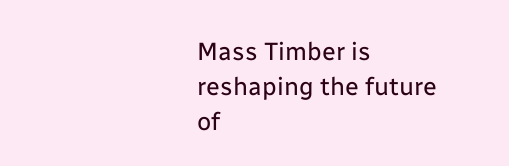Mass Timber is reshaping the future of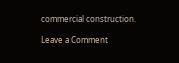commercial construction.

Leave a Comment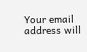Your email address will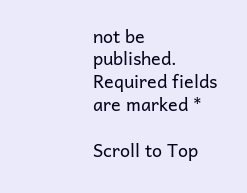not be published. Required fields are marked *

Scroll to Top